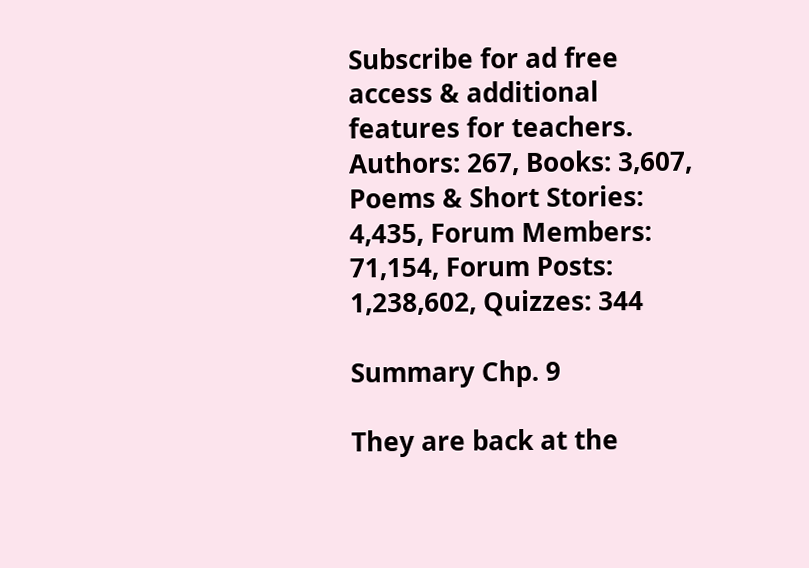Subscribe for ad free access & additional features for teachers. Authors: 267, Books: 3,607, Poems & Short Stories: 4,435, Forum Members: 71,154, Forum Posts: 1,238,602, Quizzes: 344

Summary Chp. 9

They are back at the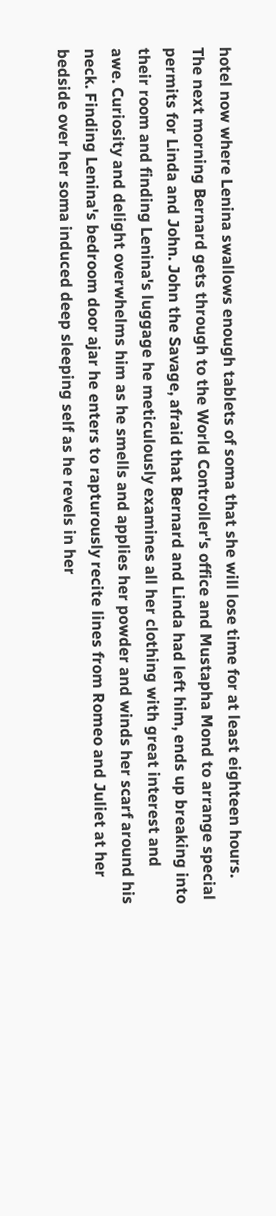hotel now where Lenina swallows enough tablets of soma that she will lose time for at least eighteen hours. The next morning Bernard gets through to the World Controller's office and Mustapha Mond to arrange special permits for Linda and John. John the Savage, afraid that Bernard and Linda had left him, ends up breaking into their room and finding Lenina's luggage he meticulously examines all her clothing with great interest and awe. Curiosity and delight overwhelms him as he smells and applies her powder and winds her scarf around his neck. Finding Lenina's bedroom door ajar he enters to rapturously recite lines from Romeo and Juliet at her bedside over her soma induced deep sleeping self as he revels in her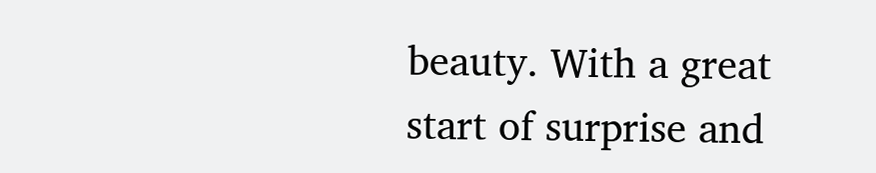beauty. With a great start of surprise and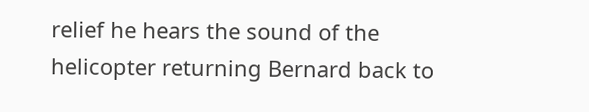relief he hears the sound of the helicopter returning Bernard back to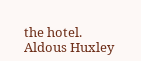the hotel.
Aldous Huxley